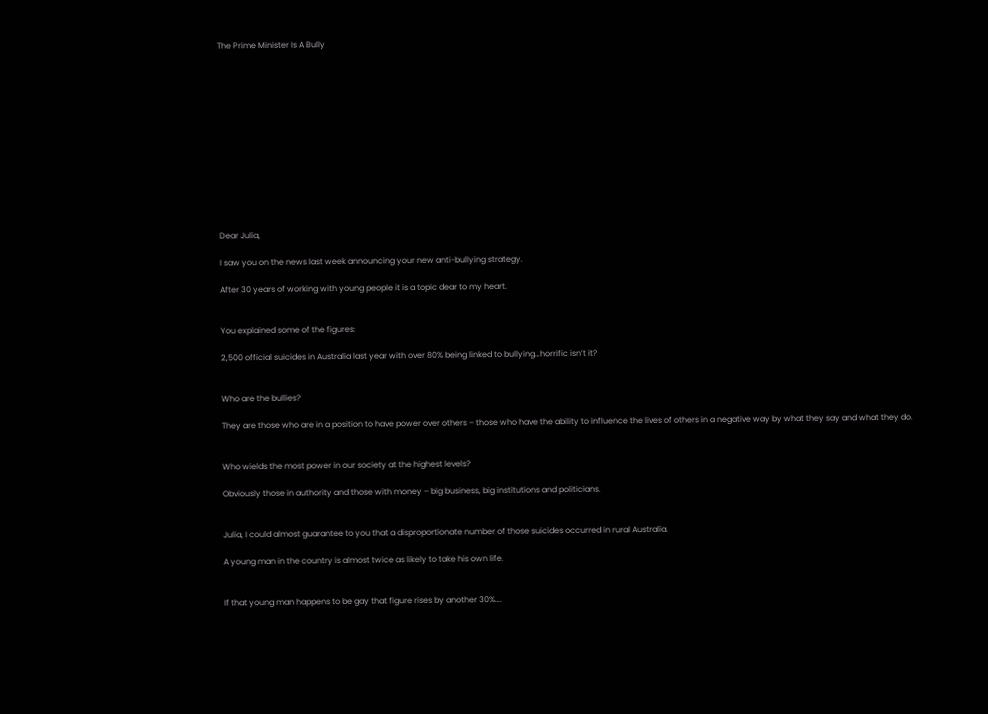The Prime Minister Is A Bully













Dear Julia,

I saw you on the news last week announcing your new anti-bullying strategy.

After 30 years of working with young people it is a topic dear to my heart.


You explained some of the figures:

2,500 official suicides in Australia last year with over 80% being linked to bullying…horrific isn’t it?


Who are the bullies?

They are those who are in a position to have power over others – those who have the ability to influence the lives of others in a negative way by what they say and what they do.


Who wields the most power in our society at the highest levels?

Obviously those in authority and those with money – big business, big institutions and politicians.


Julia, I could almost guarantee to you that a disproportionate number of those suicides occurred in rural Australia.

A young man in the country is almost twice as likely to take his own life.


If that young man happens to be gay that figure rises by another 30%….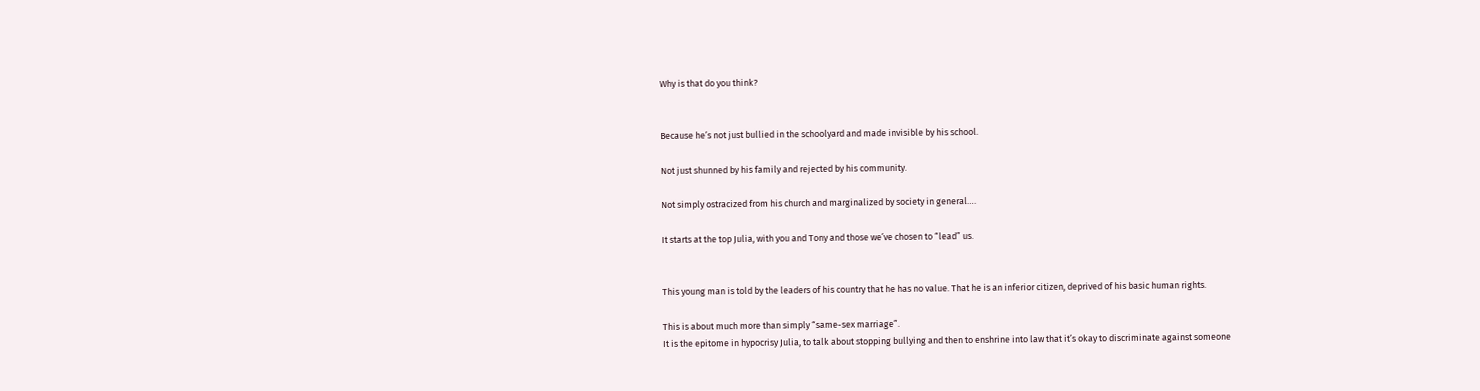Why is that do you think?


Because he’s not just bullied in the schoolyard and made invisible by his school.

Not just shunned by his family and rejected by his community.

Not simply ostracized from his church and marginalized by society in general….

It starts at the top Julia, with you and Tony and those we’ve chosen to “lead” us.


This young man is told by the leaders of his country that he has no value. That he is an inferior citizen, deprived of his basic human rights.

This is about much more than simply “same-sex marriage”.
It is the epitome in hypocrisy Julia, to talk about stopping bullying and then to enshrine into law that it’s okay to discriminate against someone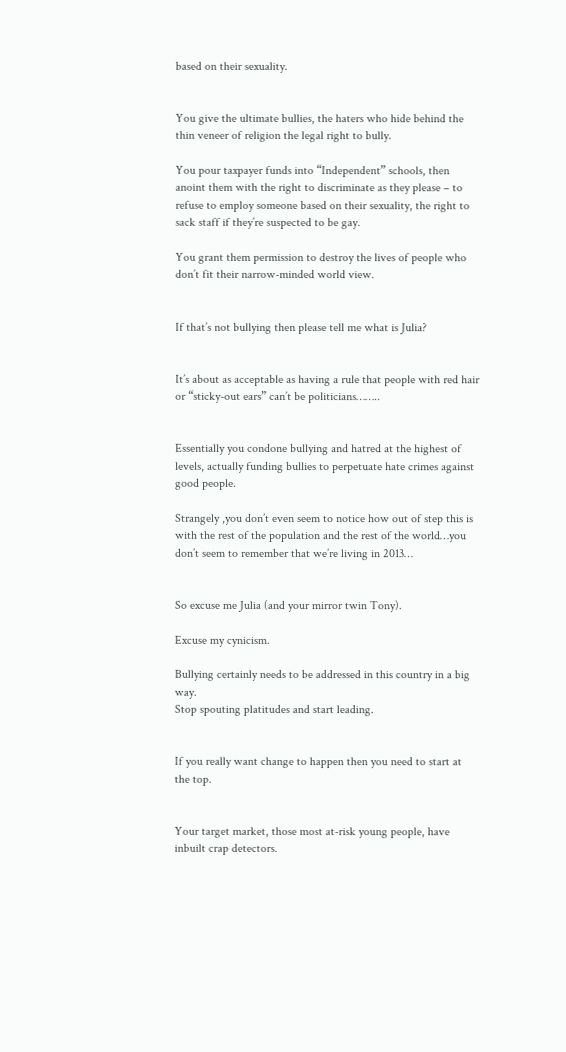based on their sexuality.


You give the ultimate bullies, the haters who hide behind the thin veneer of religion the legal right to bully.

You pour taxpayer funds into “Independent” schools, then anoint them with the right to discriminate as they please – to refuse to employ someone based on their sexuality, the right to sack staff if they’re suspected to be gay.

You grant them permission to destroy the lives of people who don’t fit their narrow-minded world view.


If that’s not bullying then please tell me what is Julia?


It’s about as acceptable as having a rule that people with red hair or “sticky-out ears” can’t be politicians……..


Essentially you condone bullying and hatred at the highest of levels, actually funding bullies to perpetuate hate crimes against good people.

Strangely ,you don’t even seem to notice how out of step this is with the rest of the population and the rest of the world…you don’t seem to remember that we’re living in 2013…


So excuse me Julia (and your mirror twin Tony).

Excuse my cynicism.

Bullying certainly needs to be addressed in this country in a big way.
Stop spouting platitudes and start leading.


If you really want change to happen then you need to start at the top.


Your target market, those most at-risk young people, have inbuilt crap detectors.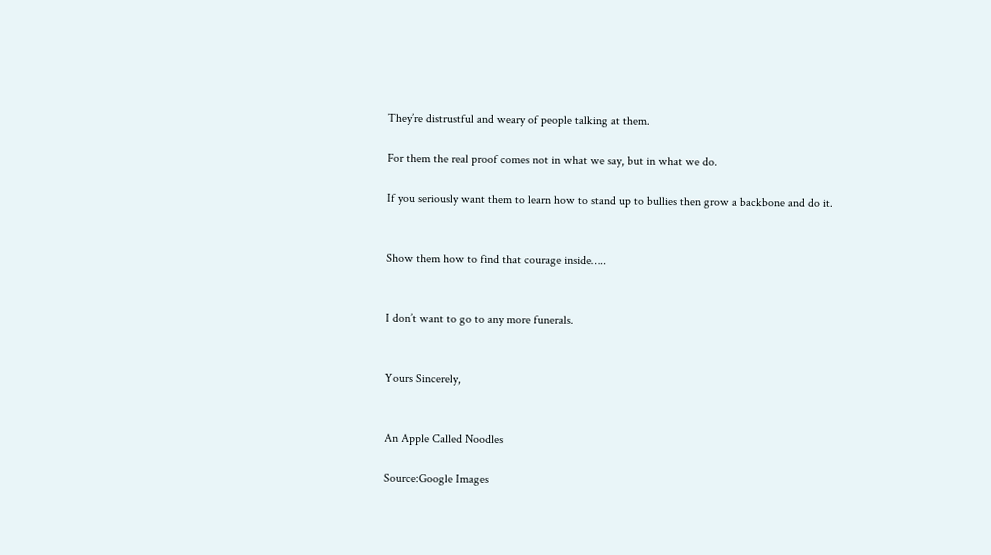They’re distrustful and weary of people talking at them.

For them the real proof comes not in what we say, but in what we do.

If you seriously want them to learn how to stand up to bullies then grow a backbone and do it.


Show them how to find that courage inside…..


I don’t want to go to any more funerals.


Yours Sincerely,


An Apple Called Noodles

Source:Google Images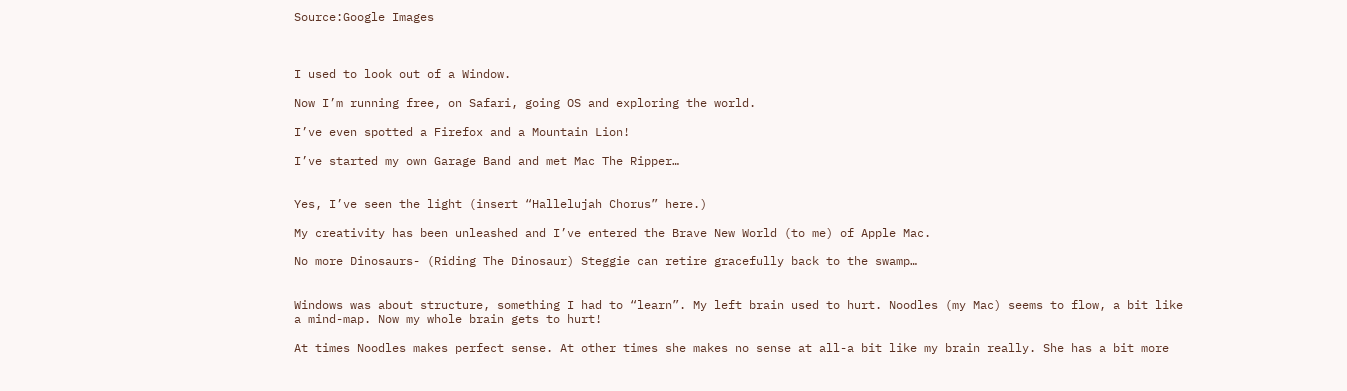Source:Google Images



I used to look out of a Window.

Now I’m running free, on Safari, going OS and exploring the world.

I’ve even spotted a Firefox and a Mountain Lion!

I’ve started my own Garage Band and met Mac The Ripper…


Yes, I’ve seen the light (insert “Hallelujah Chorus” here.)

My creativity has been unleashed and I’ve entered the Brave New World (to me) of Apple Mac.

No more Dinosaurs- (Riding The Dinosaur) Steggie can retire gracefully back to the swamp…


Windows was about structure, something I had to “learn”. My left brain used to hurt. Noodles (my Mac) seems to flow, a bit like a mind-map. Now my whole brain gets to hurt!

At times Noodles makes perfect sense. At other times she makes no sense at all-a bit like my brain really. She has a bit more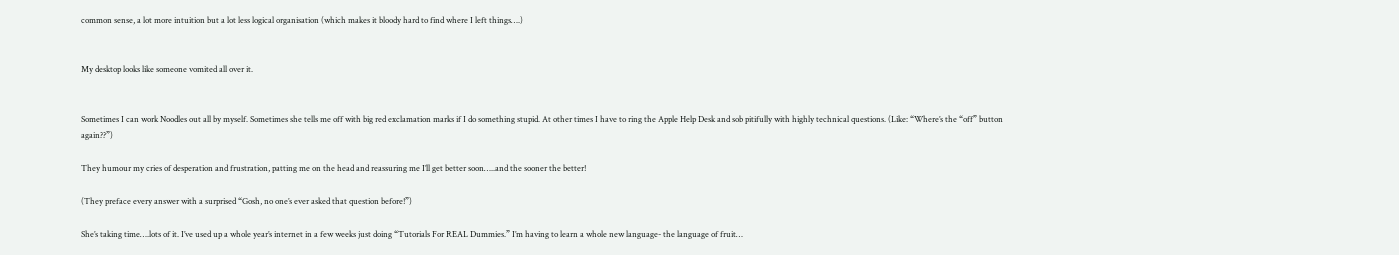common sense, a lot more intuition but a lot less logical organisation (which makes it bloody hard to find where I left things….)


My desktop looks like someone vomited all over it.


Sometimes I can work Noodles out all by myself. Sometimes she tells me off with big red exclamation marks if I do something stupid. At other times I have to ring the Apple Help Desk and sob pitifully with highly technical questions. (Like: “Where’s the “off” button again??”)

They humour my cries of desperation and frustration, patting me on the head and reassuring me I’ll get better soon…..and the sooner the better!

(They preface every answer with a surprised “Gosh, no one’s ever asked that question before!”)

She’s taking time….lots of it. I’ve used up a whole year’s internet in a few weeks just doing “Tutorials For REAL Dummies.” I’m having to learn a whole new language- the language of fruit…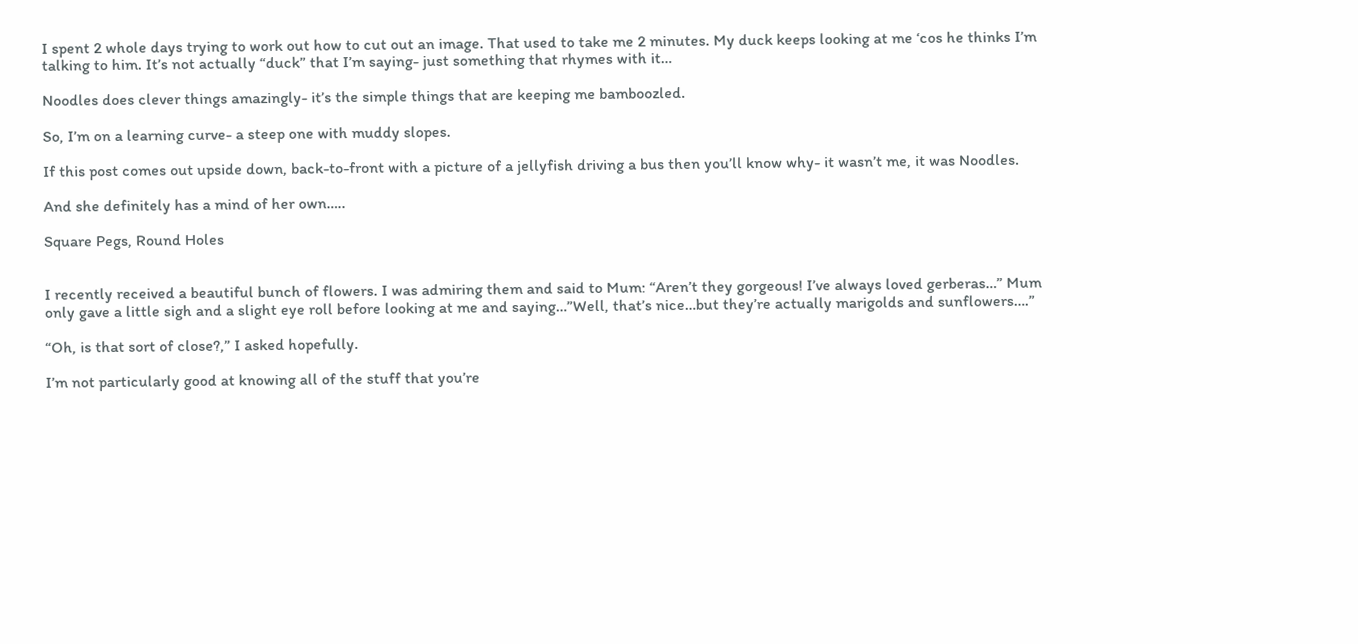I spent 2 whole days trying to work out how to cut out an image. That used to take me 2 minutes. My duck keeps looking at me ‘cos he thinks I’m talking to him. It’s not actually “duck” that I’m saying- just something that rhymes with it…

Noodles does clever things amazingly- it’s the simple things that are keeping me bamboozled.

So, I’m on a learning curve- a steep one with muddy slopes.

If this post comes out upside down, back-to-front with a picture of a jellyfish driving a bus then you’ll know why- it wasn’t me, it was Noodles.

And she definitely has a mind of her own…..

Square Pegs, Round Holes


I recently received a beautiful bunch of flowers. I was admiring them and said to Mum: “Aren’t they gorgeous! I’ve always loved gerberas…” Mum only gave a little sigh and a slight eye roll before looking at me and saying…”Well, that’s nice…but they’re actually marigolds and sunflowers….”

“Oh, is that sort of close?,” I asked hopefully.

I’m not particularly good at knowing all of the stuff that you’re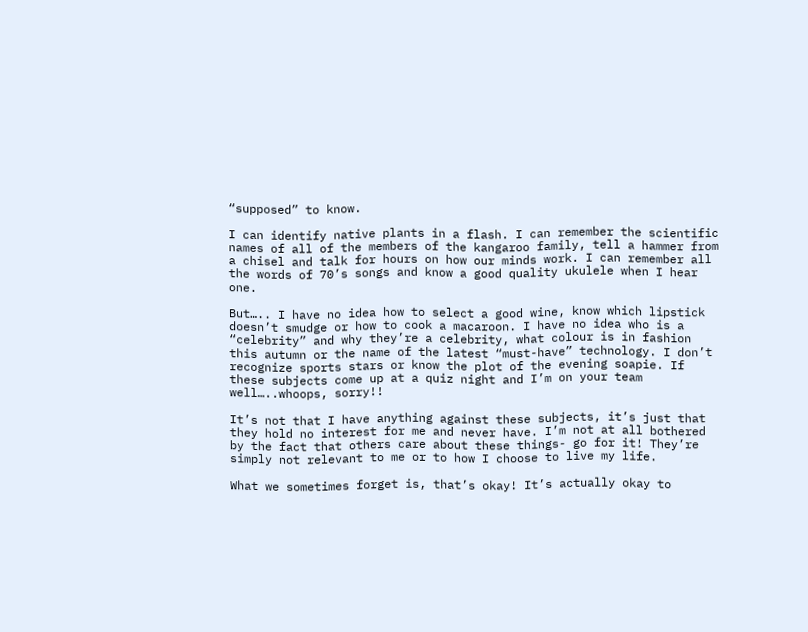“supposed” to know.

I can identify native plants in a flash. I can remember the scientific names of all of the members of the kangaroo family, tell a hammer from a chisel and talk for hours on how our minds work. I can remember all the words of 70’s songs and know a good quality ukulele when I hear one.

But….. I have no idea how to select a good wine, know which lipstick doesn’t smudge or how to cook a macaroon. I have no idea who is a “celebrity” and why they’re a celebrity, what colour is in fashion this autumn or the name of the latest “must-have” technology. I don’t recognize sports stars or know the plot of the evening soapie. If these subjects come up at a quiz night and I’m on your team well…..whoops, sorry!!

It’s not that I have anything against these subjects, it’s just that they hold no interest for me and never have. I’m not at all bothered by the fact that others care about these things- go for it! They’re simply not relevant to me or to how I choose to live my life.

What we sometimes forget is, that’s okay! It’s actually okay to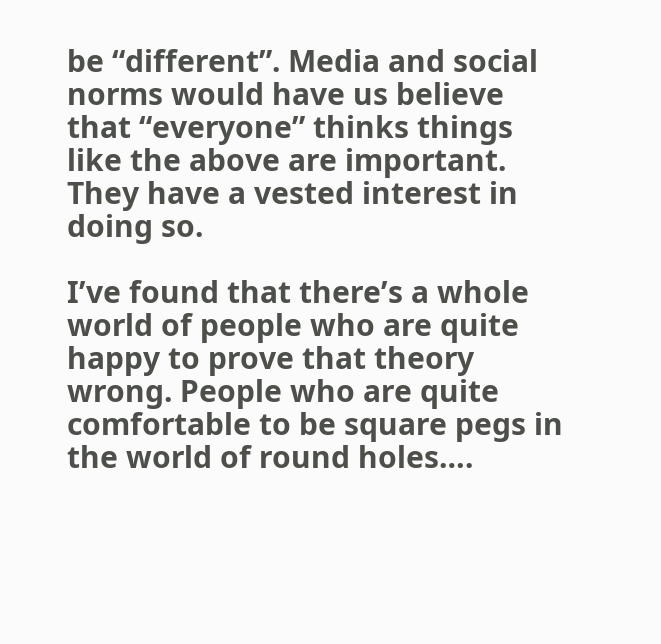be “different”. Media and social norms would have us believe that “everyone” thinks things like the above are important. They have a vested interest in doing so.

I’ve found that there’s a whole world of people who are quite happy to prove that theory wrong. People who are quite comfortable to be square pegs in the world of round holes….